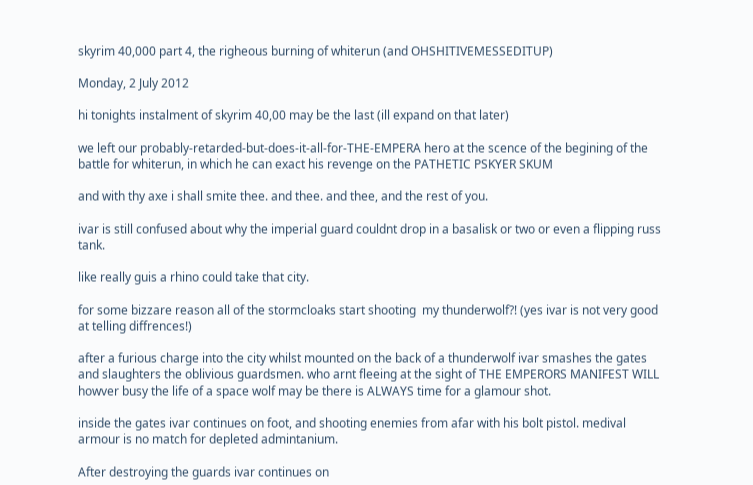skyrim 40,000 part 4, the righeous burning of whiterun (and OHSHITIVEMESSEDITUP)

Monday, 2 July 2012

hi tonights instalment of skyrim 40,00 may be the last (ill expand on that later)

we left our probably-retarded-but-does-it-all-for-THE-EMPERA hero at the scence of the begining of the battle for whiterun, in which he can exact his revenge on the PATHETIC PSKYER SKUM

and with thy axe i shall smite thee. and thee. and thee, and the rest of you.

ivar is still confused about why the imperial guard couldnt drop in a basalisk or two or even a flipping russ tank.

like really guis a rhino could take that city.

for some bizzare reason all of the stormcloaks start shooting  my thunderwolf?! (yes ivar is not very good at telling diffrences!)

after a furious charge into the city whilst mounted on the back of a thunderwolf ivar smashes the gates and slaughters the oblivious guardsmen. who arnt fleeing at the sight of THE EMPERORS MANIFEST WILL
howver busy the life of a space wolf may be there is ALWAYS time for a glamour shot.

inside the gates ivar continues on foot, and shooting enemies from afar with his bolt pistol. medival armour is no match for depleted admintanium.

After destroying the guards ivar continues on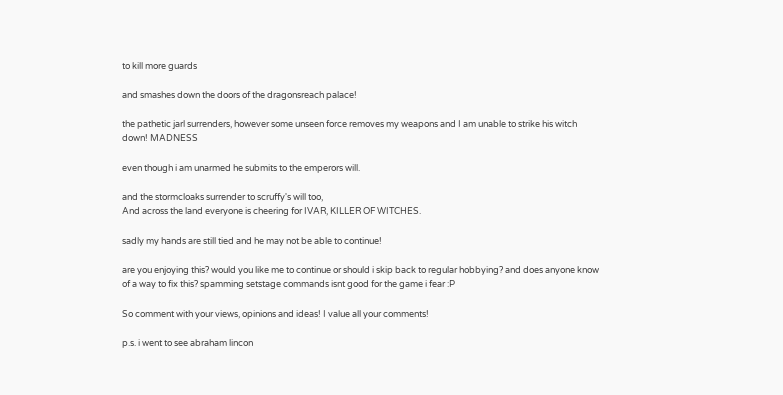to kill more guards

and smashes down the doors of the dragonsreach palace!

the pathetic jarl surrenders, however some unseen force removes my weapons and I am unable to strike his witch down! MADNESS

even though i am unarmed he submits to the emperors will.

and the stormcloaks surrender to scruffy's will too,
And across the land everyone is cheering for IVAR, KILLER OF WITCHES.

sadly my hands are still tied and he may not be able to continue!

are you enjoying this? would you like me to continue or should i skip back to regular hobbying? and does anyone know of a way to fix this? spamming setstage commands isnt good for the game i fear :P

So comment with your views, opinions and ideas! I value all your comments!

p.s. i went to see abraham lincon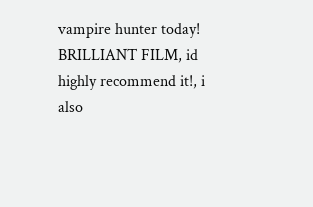vampire hunter today! BRILLIANT FILM, id highly recommend it!, i also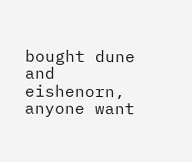bought dune and eishenorn, anyone want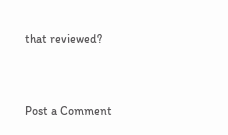that reviewed?


Post a Comment